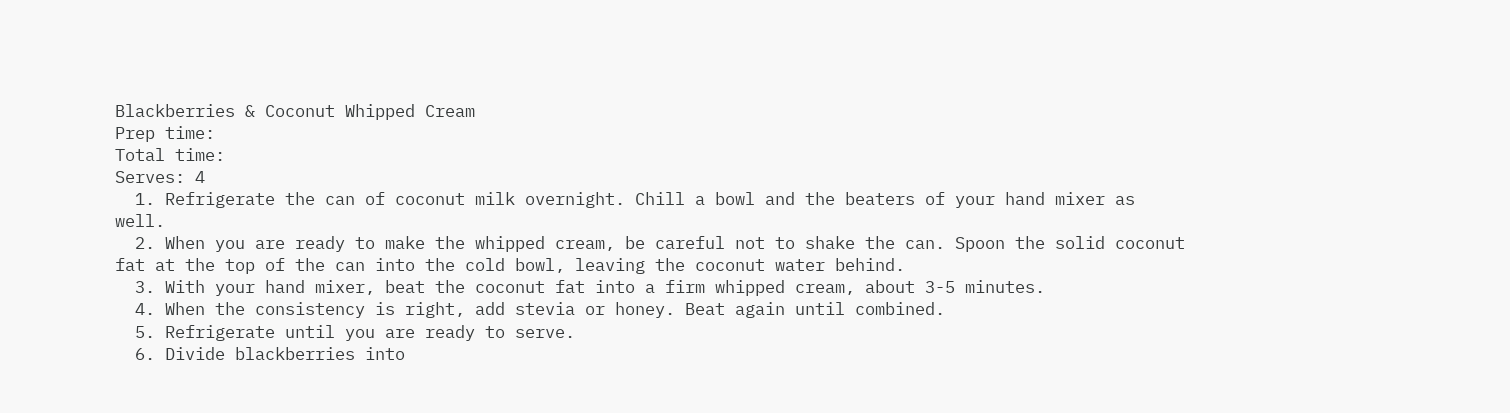Blackberries & Coconut Whipped Cream
Prep time:
Total time:
Serves: 4
  1. Refrigerate the can of coconut milk overnight. Chill a bowl and the beaters of your hand mixer as well.
  2. When you are ready to make the whipped cream, be careful not to shake the can. Spoon the solid coconut fat at the top of the can into the cold bowl, leaving the coconut water behind.
  3. With your hand mixer, beat the coconut fat into a firm whipped cream, about 3-5 minutes.
  4. When the consistency is right, add stevia or honey. Beat again until combined.
  5. Refrigerate until you are ready to serve.
  6. Divide blackberries into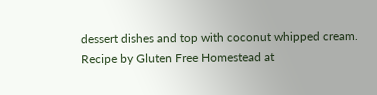dessert dishes and top with coconut whipped cream.
Recipe by Gluten Free Homestead at